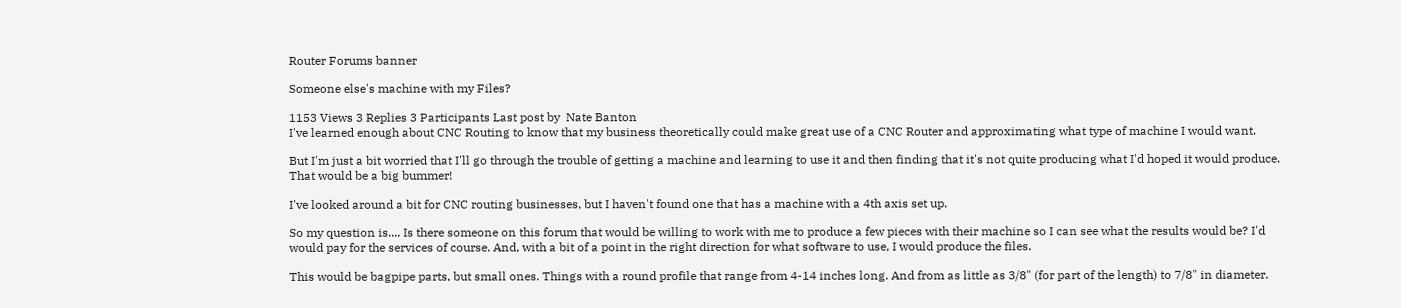Router Forums banner

Someone else's machine with my Files?

1153 Views 3 Replies 3 Participants Last post by  Nate Banton
I've learned enough about CNC Routing to know that my business theoretically could make great use of a CNC Router and approximating what type of machine I would want.

But I'm just a bit worried that I'll go through the trouble of getting a machine and learning to use it and then finding that it's not quite producing what I'd hoped it would produce. That would be a big bummer!

I've looked around a bit for CNC routing businesses, but I haven't found one that has a machine with a 4th axis set up.

So my question is.... Is there someone on this forum that would be willing to work with me to produce a few pieces with their machine so I can see what the results would be? I'd would pay for the services of course. And, with a bit of a point in the right direction for what software to use, I would produce the files.

This would be bagpipe parts, but small ones. Things with a round profile that range from 4-14 inches long. And from as little as 3/8" (for part of the length) to 7/8" in diameter.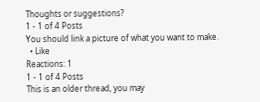Thoughts or suggestions?
1 - 1 of 4 Posts
You should link a picture of what you want to make.
  • Like
Reactions: 1
1 - 1 of 4 Posts
This is an older thread, you may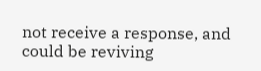not receive a response, and could be reviving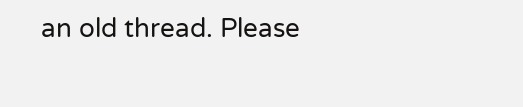an old thread. Please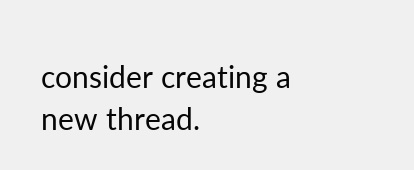consider creating a new thread.